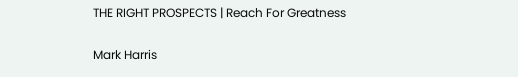THE RIGHT PROSPECTS | Reach For Greatness

Mark Harris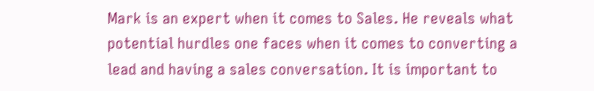Mark is an expert when it comes to Sales. He reveals what potential hurdles one faces when it comes to converting a lead and having a sales conversation. It is important to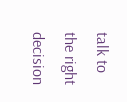talk to the right decision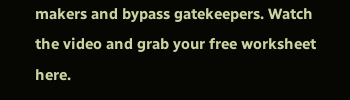makers and bypass gatekeepers. Watch the video and grab your free worksheet here.